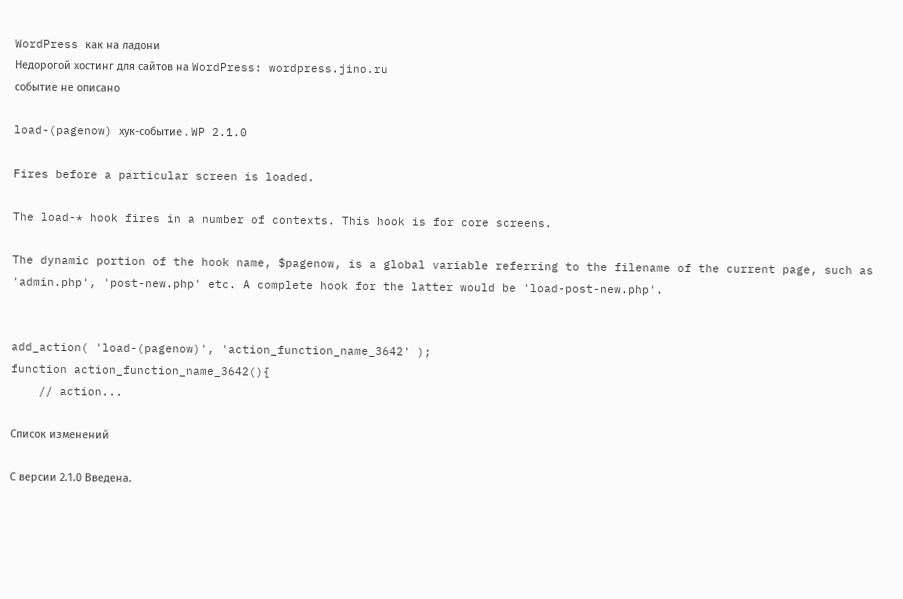WordPress как на ладони
Недорогой хостинг для сайтов на WordPress: wordpress.jino.ru
событие не описано

load-(pagenow) хук-событие . WP 2.1.0

Fires before a particular screen is loaded.

The load-* hook fires in a number of contexts. This hook is for core screens.

The dynamic portion of the hook name, $pagenow, is a global variable referring to the filename of the current page, such as 'admin.php', 'post-new.php' etc. A complete hook for the latter would be 'load-post-new.php'.


add_action( 'load-(pagenow)', 'action_function_name_3642' );
function action_function_name_3642(){
    // action...

Список изменений

С версии 2.1.0 Введена.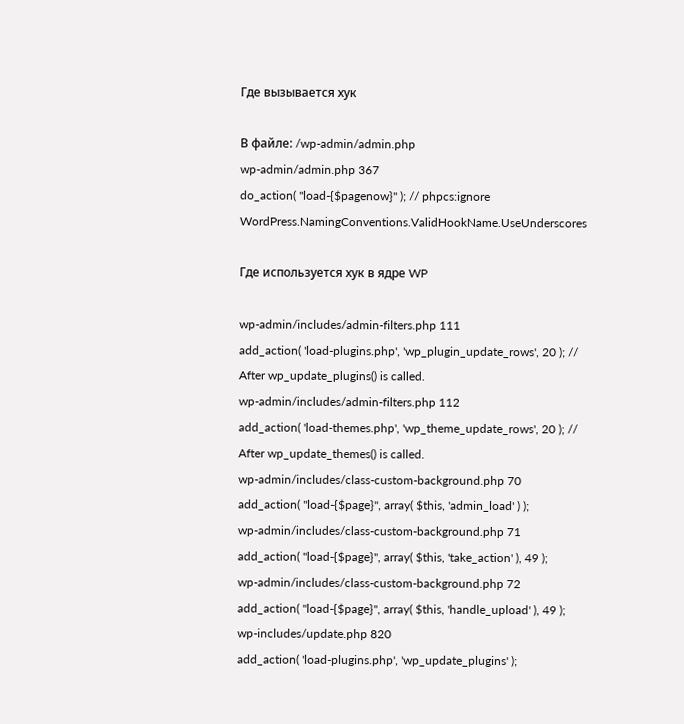Где вызывается хук

В файле: /wp-admin/admin.php
wp-admin/admin.php 367
do_action( "load-{$pagenow}" ); // phpcs:ignore WordPress.NamingConventions.ValidHookName.UseUnderscores

Где используется хук в ядре WP

wp-admin/includes/admin-filters.php 111
add_action( 'load-plugins.php', 'wp_plugin_update_rows', 20 ); // After wp_update_plugins() is called.
wp-admin/includes/admin-filters.php 112
add_action( 'load-themes.php', 'wp_theme_update_rows', 20 ); // After wp_update_themes() is called.
wp-admin/includes/class-custom-background.php 70
add_action( "load-{$page}", array( $this, 'admin_load' ) );
wp-admin/includes/class-custom-background.php 71
add_action( "load-{$page}", array( $this, 'take_action' ), 49 );
wp-admin/includes/class-custom-background.php 72
add_action( "load-{$page}", array( $this, 'handle_upload' ), 49 );
wp-includes/update.php 820
add_action( 'load-plugins.php', 'wp_update_plugins' );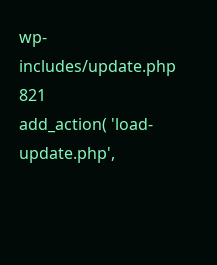wp-includes/update.php 821
add_action( 'load-update.php',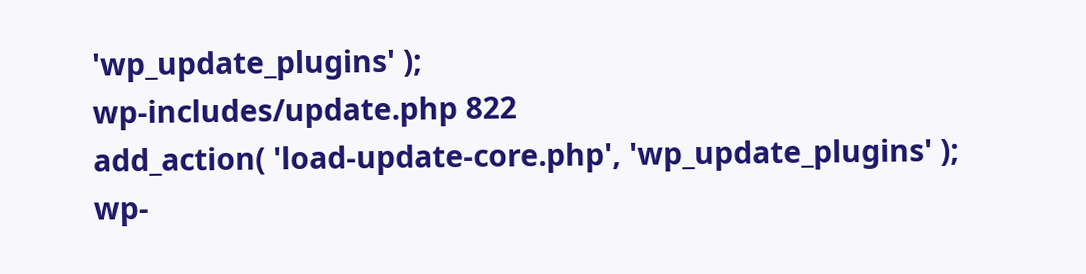'wp_update_plugins' );
wp-includes/update.php 822
add_action( 'load-update-core.php', 'wp_update_plugins' );
wp-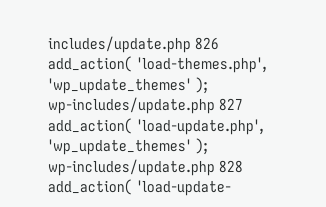includes/update.php 826
add_action( 'load-themes.php', 'wp_update_themes' );
wp-includes/update.php 827
add_action( 'load-update.php', 'wp_update_themes' );
wp-includes/update.php 828
add_action( 'load-update-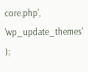core.php', 'wp_update_themes' );